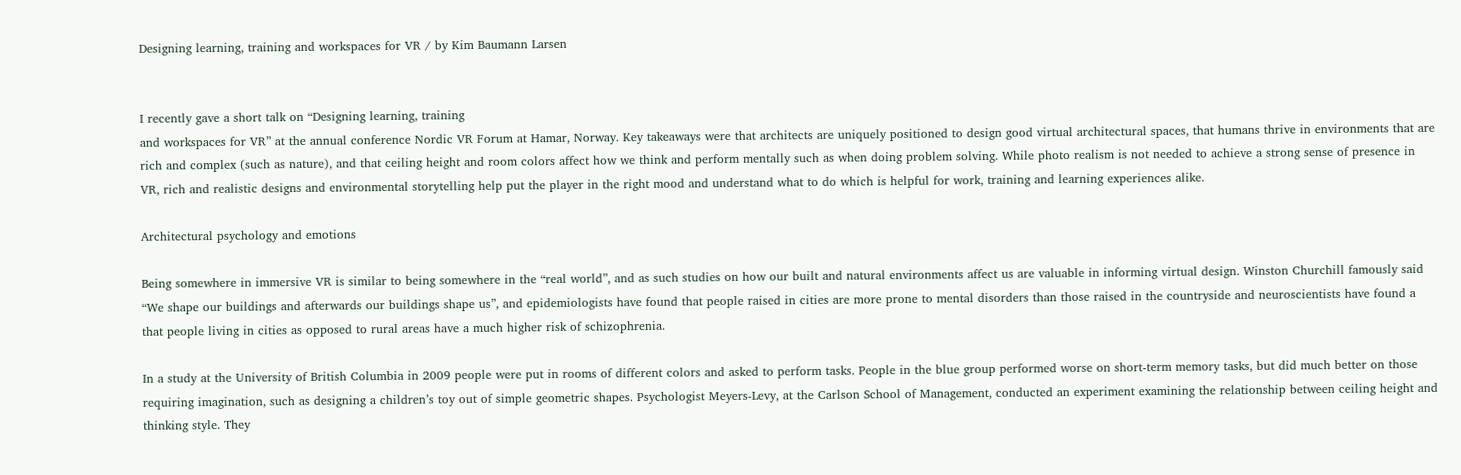Designing learning, training and workspaces for VR / by Kim Baumann Larsen


I recently gave a short talk on “Designing learning, training
and workspaces for VR” at the annual conference Nordic VR Forum at Hamar, Norway. Key takeaways were that architects are uniquely positioned to design good virtual architectural spaces, that humans thrive in environments that are rich and complex (such as nature), and that ceiling height and room colors affect how we think and perform mentally such as when doing problem solving. While photo realism is not needed to achieve a strong sense of presence in VR, rich and realistic designs and environmental storytelling help put the player in the right mood and understand what to do which is helpful for work, training and learning experiences alike.

Architectural psychology and emotions

Being somewhere in immersive VR is similar to being somewhere in the “real world”, and as such studies on how our built and natural environments affect us are valuable in informing virtual design. Winston Churchill famously said “We shape our buildings and afterwards our buildings shape us”, and epidemiologists have found that people raised in cities are more prone to mental disorders than those raised in the countryside and neuroscientists have found a that people living in cities as opposed to rural areas have a much higher risk of schizophrenia.

In a study at the University of British Columbia in 2009 people were put in rooms of different colors and asked to perform tasks. People in the blue group performed worse on short-term memory tasks, but did much better on those requiring imagination, such as designing a children’s toy out of simple geometric shapes. Psychologist Meyers-Levy, at the Carlson School of Management, conducted an experiment examining the relationship between ceiling height and thinking style. They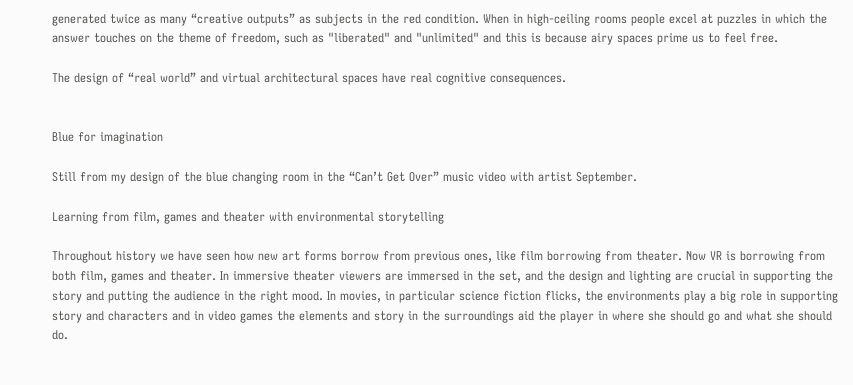generated twice as many “creative outputs” as subjects in the red condition. When in high-ceiling rooms people excel at puzzles in which the answer touches on the theme of freedom, such as "liberated" and "unlimited" and this is because airy spaces prime us to feel free.

The design of “real world” and virtual architectural spaces have real cognitive consequences.


Blue for imagination

Still from my design of the blue changing room in the “Can’t Get Over” music video with artist September.

Learning from film, games and theater with environmental storytelling

Throughout history we have seen how new art forms borrow from previous ones, like film borrowing from theater. Now VR is borrowing from both film, games and theater. In immersive theater viewers are immersed in the set, and the design and lighting are crucial in supporting the story and putting the audience in the right mood. In movies, in particular science fiction flicks, the environments play a big role in supporting story and characters and in video games the elements and story in the surroundings aid the player in where she should go and what she should do.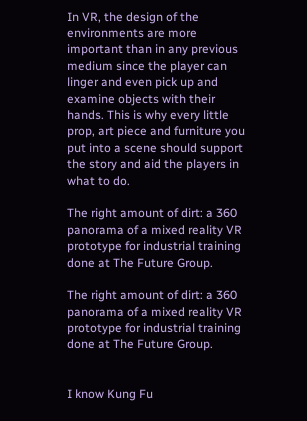In VR, the design of the environments are more important than in any previous medium since the player can linger and even pick up and examine objects with their hands. This is why every little prop, art piece and furniture you put into a scene should support the story and aid the players in what to do.

The right amount of dirt: a 360 panorama of a mixed reality VR prototype for industrial training done at The Future Group.

The right amount of dirt: a 360 panorama of a mixed reality VR prototype for industrial training done at The Future Group.


I know Kung Fu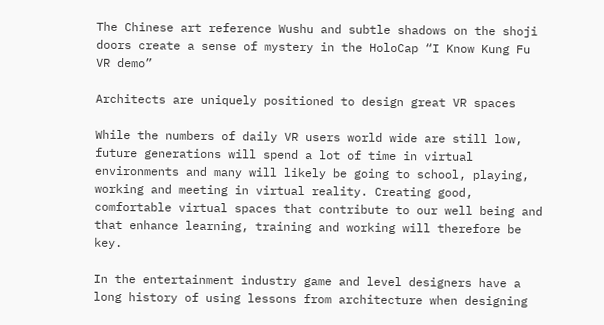The Chinese art reference Wushu and subtle shadows on the shoji doors create a sense of mystery in the HoloCap “I Know Kung Fu VR demo”

Architects are uniquely positioned to design great VR spaces

While the numbers of daily VR users world wide are still low, future generations will spend a lot of time in virtual environments and many will likely be going to school, playing, working and meeting in virtual reality. Creating good, comfortable virtual spaces that contribute to our well being and that enhance learning, training and working will therefore be key.

In the entertainment industry game and level designers have a long history of using lessons from architecture when designing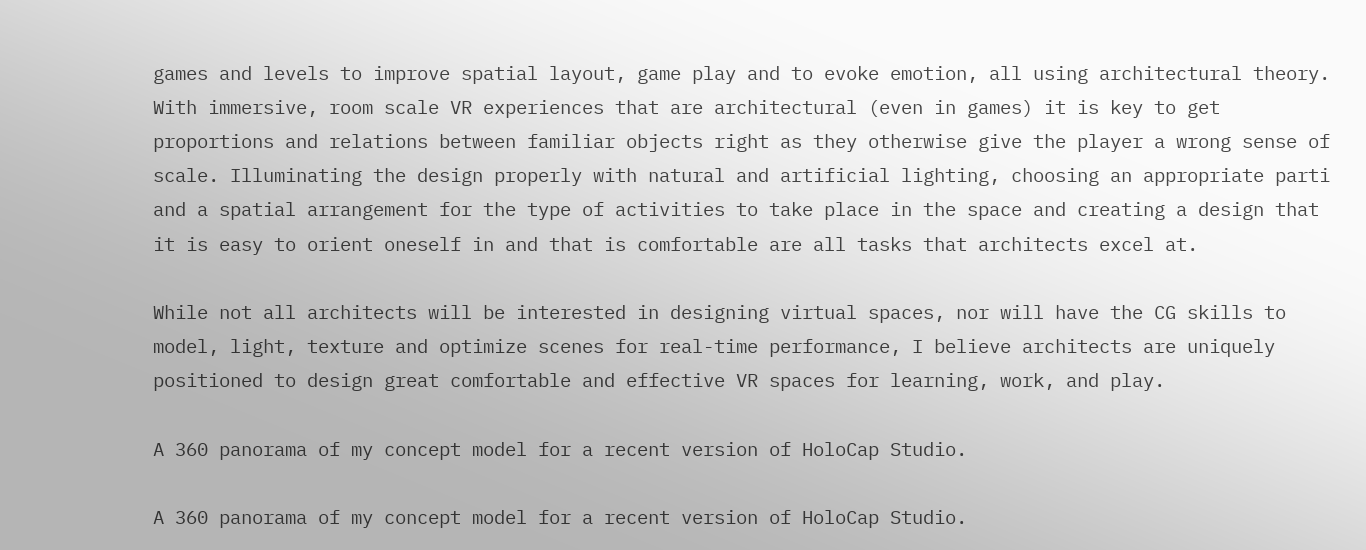games and levels to improve spatial layout, game play and to evoke emotion, all using architectural theory. With immersive, room scale VR experiences that are architectural (even in games) it is key to get proportions and relations between familiar objects right as they otherwise give the player a wrong sense of scale. Illuminating the design properly with natural and artificial lighting, choosing an appropriate parti and a spatial arrangement for the type of activities to take place in the space and creating a design that it is easy to orient oneself in and that is comfortable are all tasks that architects excel at.

While not all architects will be interested in designing virtual spaces, nor will have the CG skills to model, light, texture and optimize scenes for real-time performance, I believe architects are uniquely positioned to design great comfortable and effective VR spaces for learning, work, and play.

A 360 panorama of my concept model for a recent version of HoloCap Studio.

A 360 panorama of my concept model for a recent version of HoloCap Studio.